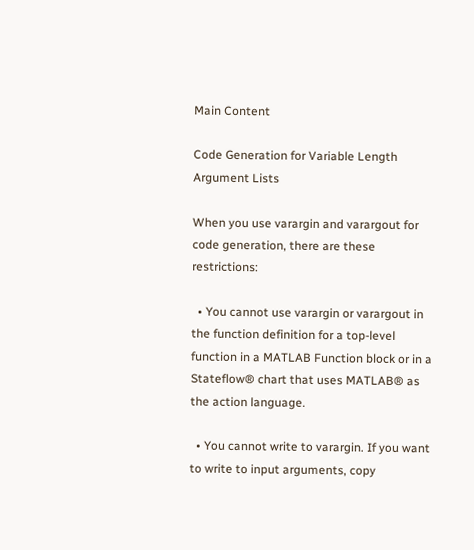Main Content

Code Generation for Variable Length Argument Lists

When you use varargin and varargout for code generation, there are these restrictions:

  • You cannot use varargin or varargout in the function definition for a top-level function in a MATLAB Function block or in a Stateflow® chart that uses MATLAB® as the action language.

  • You cannot write to varargin. If you want to write to input arguments, copy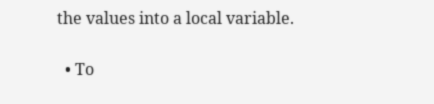the values into a local variable.

  • To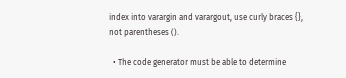index into varargin and varargout, use curly braces {}, not parentheses ().

  • The code generator must be able to determine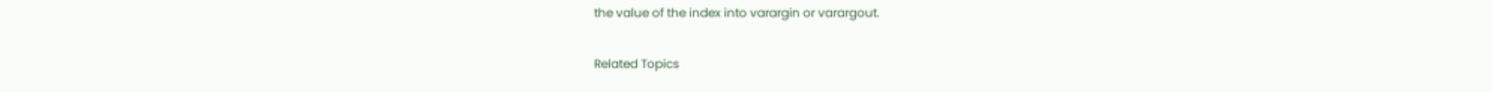the value of the index into varargin or varargout.

Related Topics